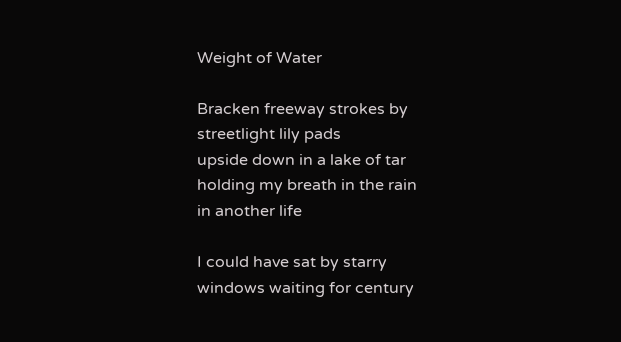Weight of Water

Bracken freeway strokes by
streetlight lily pads
upside down in a lake of tar
holding my breath in the rain
in another life

I could have sat by starry
windows waiting for century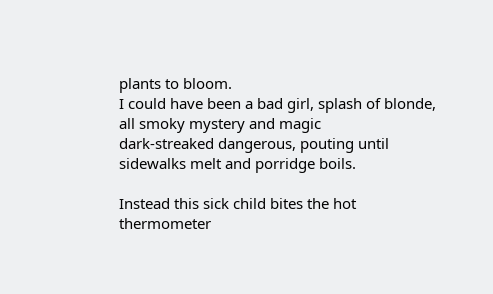plants to bloom.
I could have been a bad girl, splash of blonde,
all smoky mystery and magic
dark-streaked dangerous, pouting until
sidewalks melt and porridge boils.

Instead this sick child bites the hot
thermometer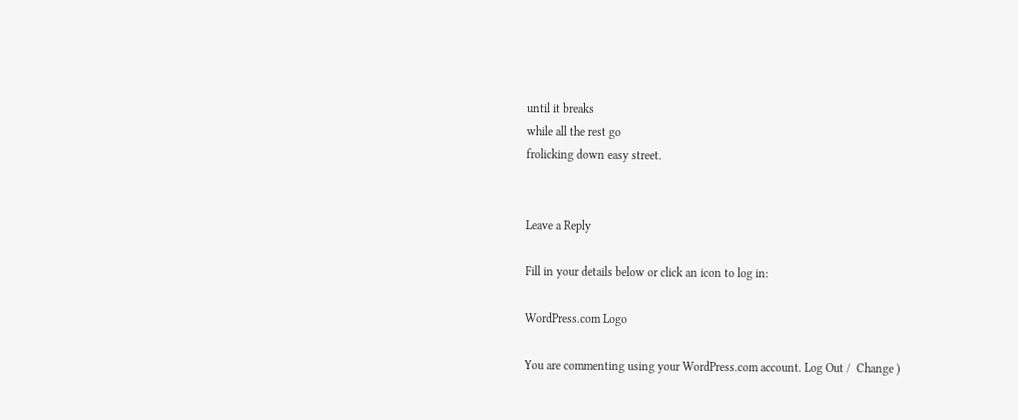until it breaks
while all the rest go
frolicking down easy street.


Leave a Reply

Fill in your details below or click an icon to log in:

WordPress.com Logo

You are commenting using your WordPress.com account. Log Out /  Change )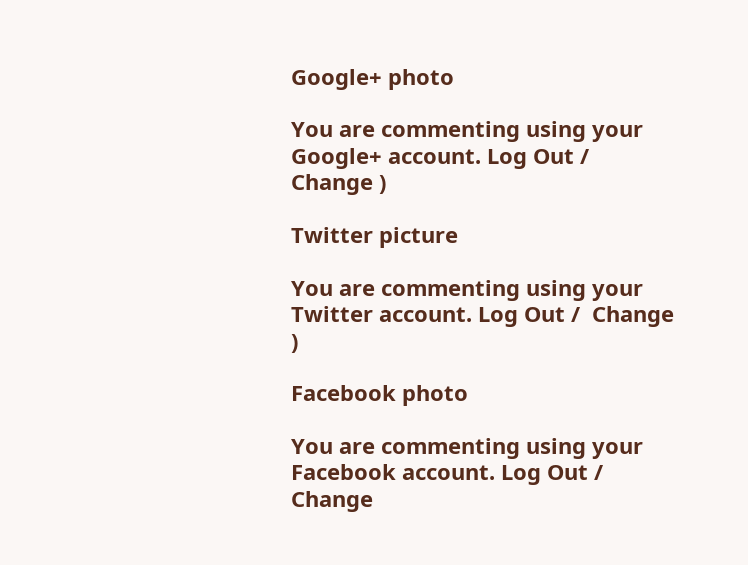Google+ photo

You are commenting using your Google+ account. Log Out /  Change )

Twitter picture

You are commenting using your Twitter account. Log Out /  Change )

Facebook photo

You are commenting using your Facebook account. Log Out /  Change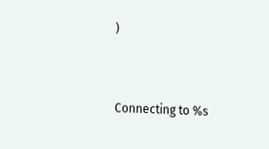)


Connecting to %s